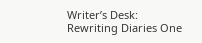Writer’s Desk: Rewriting Diaries One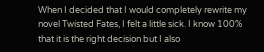When I decided that I would completely rewrite my novel Twisted Fates, I felt a little sick. I know 100% that it is the right decision but I also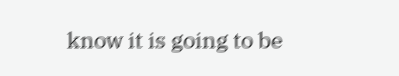know it is going to be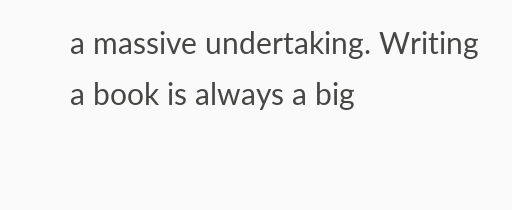a massive undertaking. Writing a book is always a big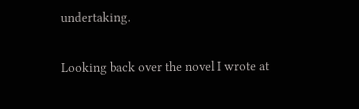undertaking.

Looking back over the novel I wrote at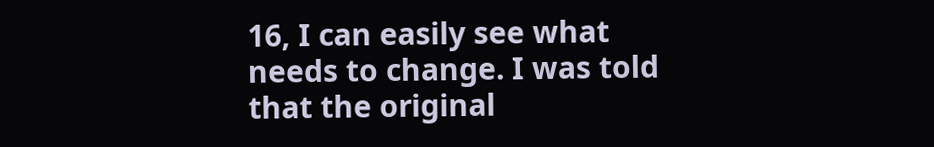16, I can easily see what needs to change. I was told that the original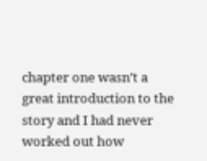chapter one wasn’t a great introduction to the story and I had never worked out how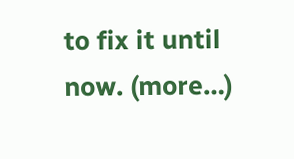to fix it until now. (more…)